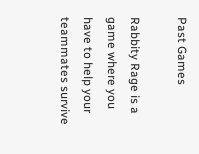Past Games

Rabbity Rage is a game where you have to help your teammates survive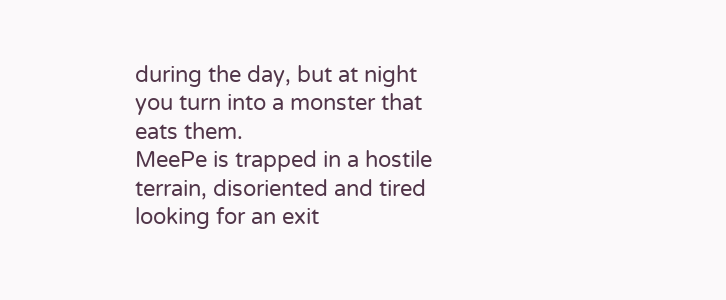during the day, but at night you turn into a monster that eats them.
MeePe is trapped in a hostile terrain, disoriented and tired looking for an exit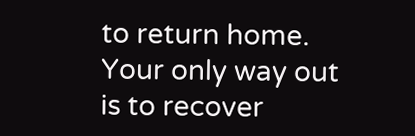to return home. Your only way out is to recover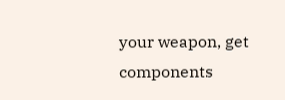your weapon, get components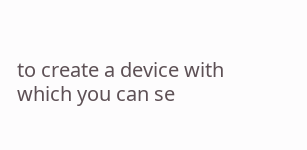to create a device with which you can se